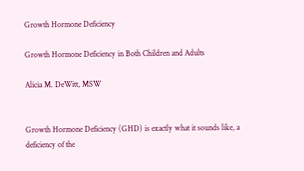Growth Hormone Deficiency

Growth Hormone Deficiency in Both Children and Adults

Alicia M. DeWitt, MSW


Growth Hormone Deficiency (GHD) is exactly what it sounds like, a deficiency of the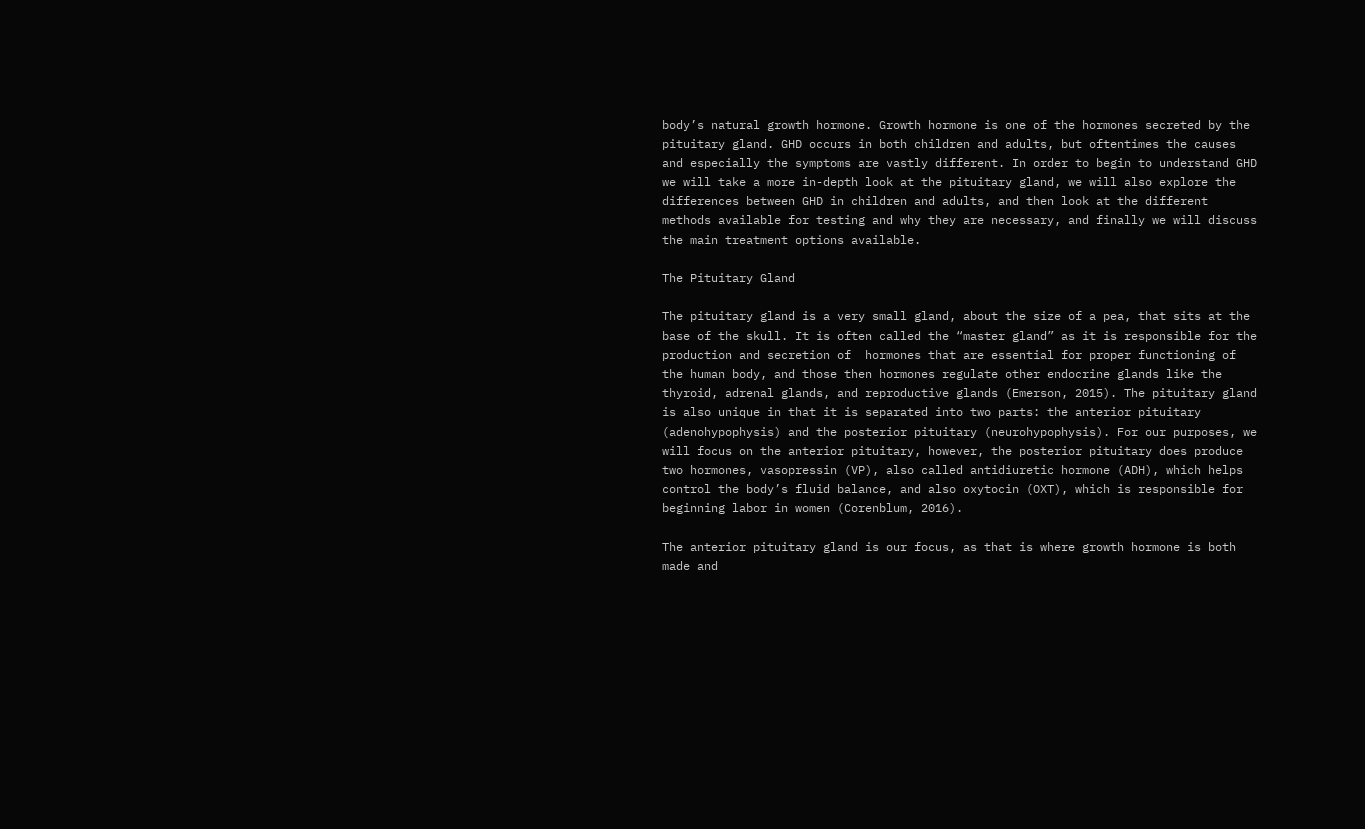body’s natural growth hormone. Growth hormone is one of the hormones secreted by the pituitary gland. GHD occurs in both children and adults, but oftentimes the causes and especially the symptoms are vastly different. In order to begin to understand GHD we will take a more in-depth look at the pituitary gland, we will also explore the differences between GHD in children and adults, and then look at the different methods available for testing and why they are necessary, and finally we will discuss the main treatment options available.

The Pituitary Gland

The pituitary gland is a very small gland, about the size of a pea, that sits at the base of the skull. It is often called the “master gland” as it is responsible for the production and secretion of  hormones that are essential for proper functioning of the human body, and those then hormones regulate other endocrine glands like the thyroid, adrenal glands, and reproductive glands (Emerson, 2015). The pituitary gland is also unique in that it is separated into two parts: the anterior pituitary (adenohypophysis) and the posterior pituitary (neurohypophysis). For our purposes, we will focus on the anterior pituitary, however, the posterior pituitary does produce two hormones, vasopressin (VP), also called antidiuretic hormone (ADH), which helps control the body’s fluid balance, and also oxytocin (OXT), which is responsible for beginning labor in women (Corenblum, 2016).

The anterior pituitary gland is our focus, as that is where growth hormone is both made and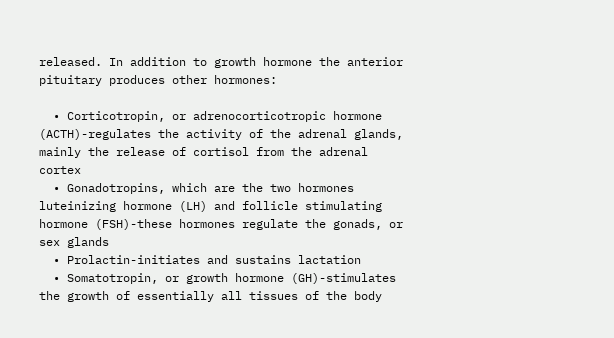released. In addition to growth hormone the anterior pituitary produces other hormones:

  • Corticotropin, or adrenocorticotropic hormone (ACTH)-regulates the activity of the adrenal glands, mainly the release of cortisol from the adrenal cortex
  • Gonadotropins, which are the two hormones luteinizing hormone (LH) and follicle stimulating hormone (FSH)-these hormones regulate the gonads, or sex glands
  • Prolactin-initiates and sustains lactation
  • Somatotropin, or growth hormone (GH)-stimulates the growth of essentially all tissues of the body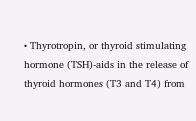• Thyrotropin, or thyroid stimulating hormone (TSH)-aids in the release of thyroid hormones (T3 and T4) from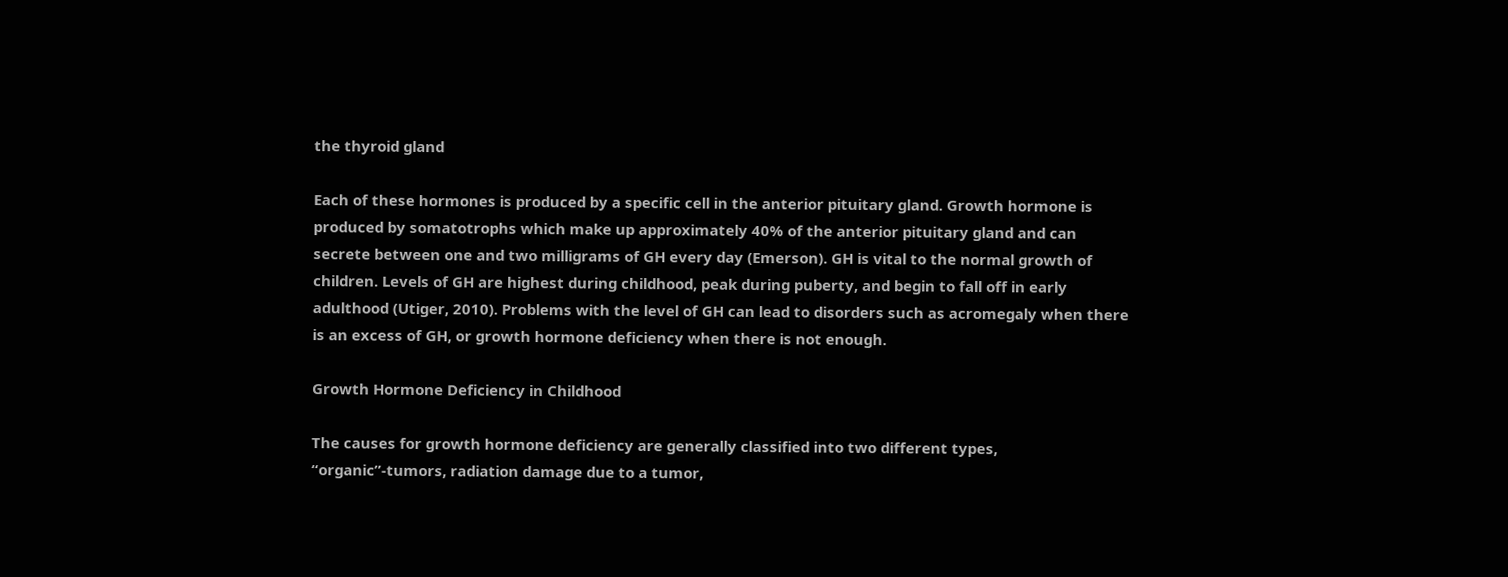the thyroid gland

Each of these hormones is produced by a specific cell in the anterior pituitary gland. Growth hormone is produced by somatotrophs which make up approximately 40% of the anterior pituitary gland and can secrete between one and two milligrams of GH every day (Emerson). GH is vital to the normal growth of children. Levels of GH are highest during childhood, peak during puberty, and begin to fall off in early adulthood (Utiger, 2010). Problems with the level of GH can lead to disorders such as acromegaly when there is an excess of GH, or growth hormone deficiency when there is not enough.

Growth Hormone Deficiency in Childhood

The causes for growth hormone deficiency are generally classified into two different types, “organic”-tumors, radiation damage due to a tumor,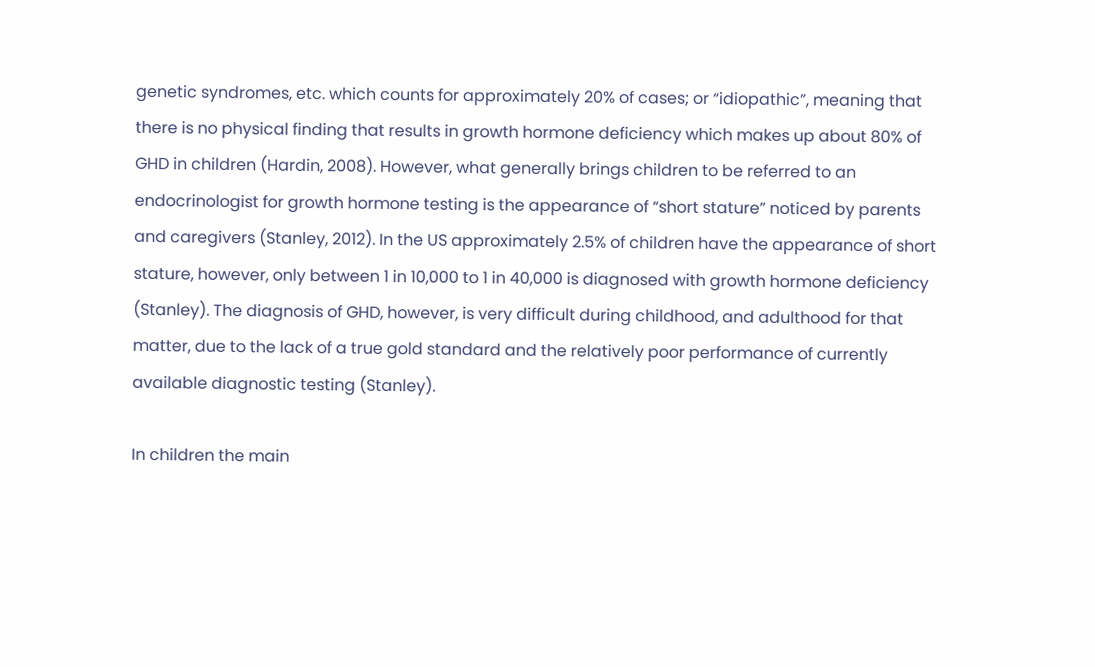genetic syndromes, etc. which counts for approximately 20% of cases; or “idiopathic”, meaning that there is no physical finding that results in growth hormone deficiency which makes up about 80% of GHD in children (Hardin, 2008). However, what generally brings children to be referred to an endocrinologist for growth hormone testing is the appearance of “short stature” noticed by parents and caregivers (Stanley, 2012). In the US approximately 2.5% of children have the appearance of short stature, however, only between 1 in 10,000 to 1 in 40,000 is diagnosed with growth hormone deficiency (Stanley). The diagnosis of GHD, however, is very difficult during childhood, and adulthood for that matter, due to the lack of a true gold standard and the relatively poor performance of currently available diagnostic testing (Stanley).

In children the main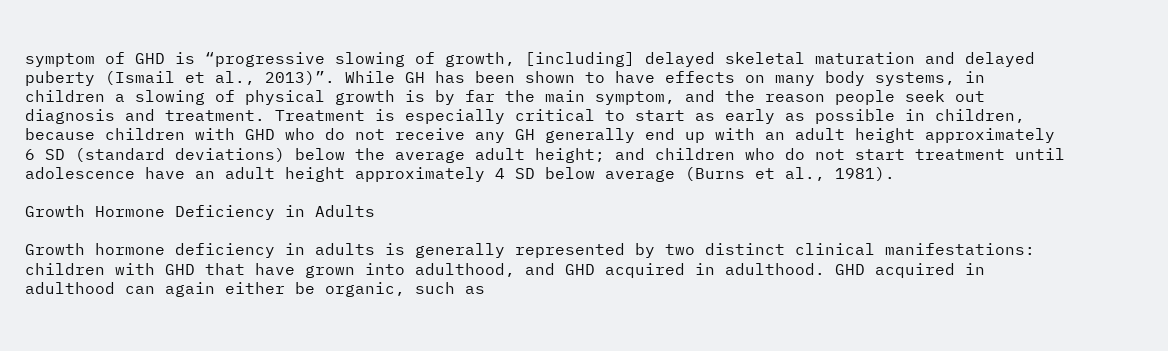symptom of GHD is “progressive slowing of growth, [including] delayed skeletal maturation and delayed puberty (Ismail et al., 2013)”. While GH has been shown to have effects on many body systems, in children a slowing of physical growth is by far the main symptom, and the reason people seek out diagnosis and treatment. Treatment is especially critical to start as early as possible in children, because children with GHD who do not receive any GH generally end up with an adult height approximately 6 SD (standard deviations) below the average adult height; and children who do not start treatment until adolescence have an adult height approximately 4 SD below average (Burns et al., 1981).

Growth Hormone Deficiency in Adults

Growth hormone deficiency in adults is generally represented by two distinct clinical manifestations: children with GHD that have grown into adulthood, and GHD acquired in adulthood. GHD acquired in adulthood can again either be organic, such as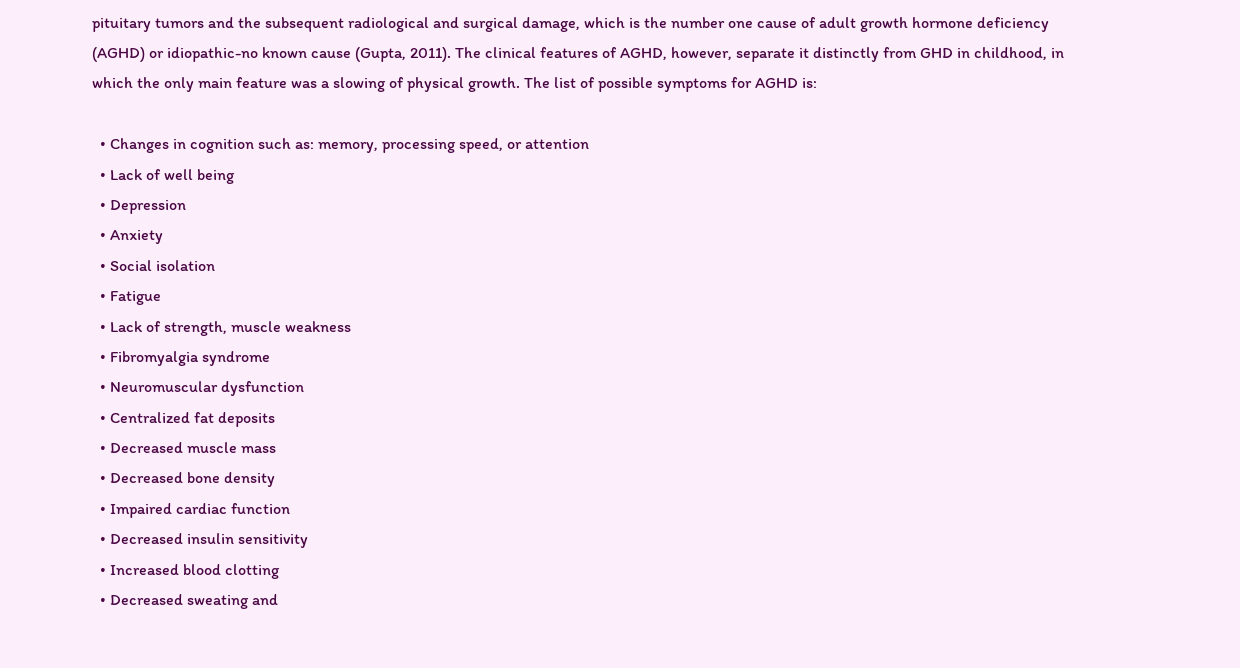pituitary tumors and the subsequent radiological and surgical damage, which is the number one cause of adult growth hormone deficiency (AGHD) or idiopathic-no known cause (Gupta, 2011). The clinical features of AGHD, however, separate it distinctly from GHD in childhood, in which the only main feature was a slowing of physical growth. The list of possible symptoms for AGHD is:

  • Changes in cognition such as: memory, processing speed, or attention
  • Lack of well being
  • Depression
  • Anxiety
  • Social isolation
  • Fatigue
  • Lack of strength, muscle weakness
  • Fibromyalgia syndrome
  • Neuromuscular dysfunction
  • Centralized fat deposits
  • Decreased muscle mass
  • Decreased bone density
  • Impaired cardiac function
  • Decreased insulin sensitivity
  • Increased blood clotting
  • Decreased sweating and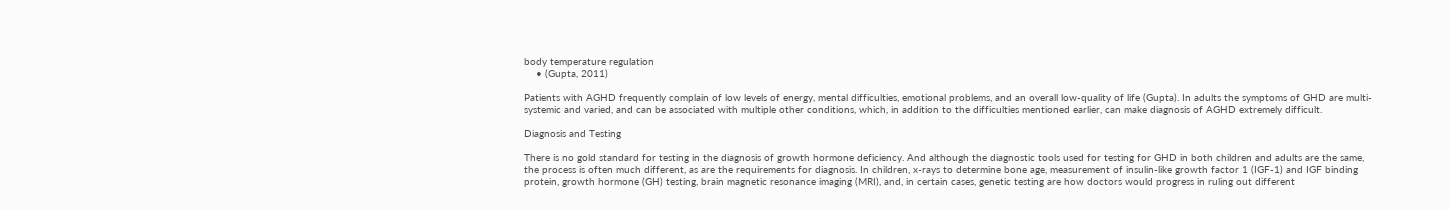body temperature regulation
    • (Gupta, 2011)

Patients with AGHD frequently complain of low levels of energy, mental difficulties, emotional problems, and an overall low-quality of life (Gupta). In adults the symptoms of GHD are multi-systemic and varied, and can be associated with multiple other conditions, which, in addition to the difficulties mentioned earlier, can make diagnosis of AGHD extremely difficult.

Diagnosis and Testing

There is no gold standard for testing in the diagnosis of growth hormone deficiency. And although the diagnostic tools used for testing for GHD in both children and adults are the same, the process is often much different, as are the requirements for diagnosis. In children, x-rays to determine bone age, measurement of insulin-like growth factor 1 (IGF-1) and IGF binding protein, growth hormone (GH) testing, brain magnetic resonance imaging (MRI), and, in certain cases, genetic testing are how doctors would progress in ruling out different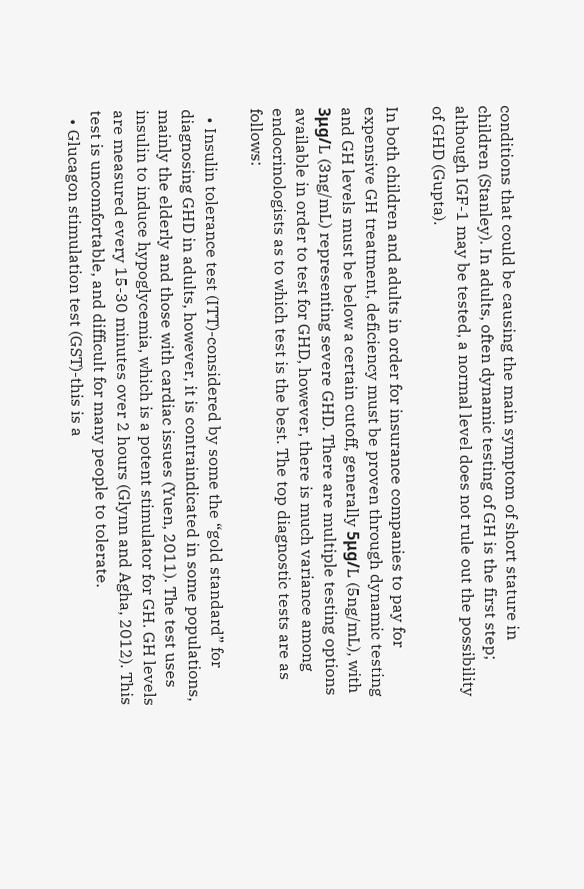conditions that could be causing the main symptom of short stature in children (Stanley). In adults, often dynamic testing of GH is the first step; although IGF-1 may be tested, a normal level does not rule out the possibility of GHD (Gupta).

In both children and adults in order for insurance companies to pay for expensive GH treatment, deficiency must be proven through dynamic testing and GH levels must be below a certain cutoff, generally 5μg/L (5ng/mL), with 3μg/L (3ng/mL) representing severe GHD. There are multiple testing options available in order to test for GHD, however, there is much variance among endocrinologists as to which test is the best. The top diagnostic tests are as follows:

  • Insulin tolerance test (ITT)-considered by some the “gold standard” for diagnosing GHD in adults, however, it is contraindicated in some populations, mainly the elderly and those with cardiac issues (Yuen, 2011). The test uses insulin to induce hypoglycemia, which is a potent stimulator for GH. GH levels are measured every 15-30 minutes over 2 hours (Glynn and Agha, 2012). This test is uncomfortable, and difficult for many people to tolerate.
  • Glucagon stimulation test (GST)-this is a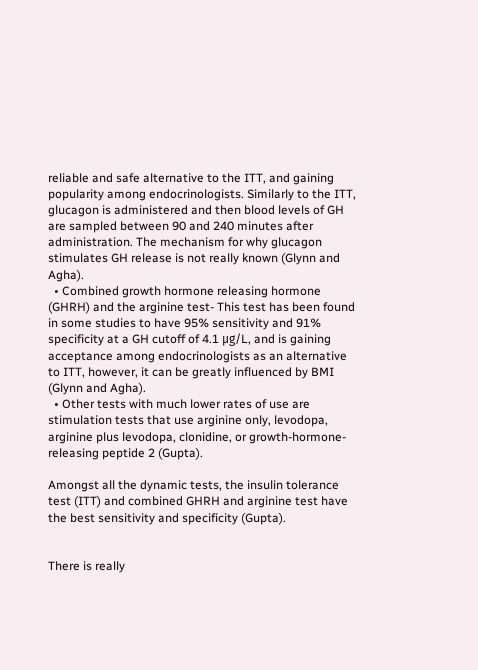reliable and safe alternative to the ITT, and gaining popularity among endocrinologists. Similarly to the ITT, glucagon is administered and then blood levels of GH are sampled between 90 and 240 minutes after administration. The mechanism for why glucagon stimulates GH release is not really known (Glynn and Agha).
  • Combined growth hormone releasing hormone (GHRH) and the arginine test- This test has been found in some studies to have 95% sensitivity and 91% specificity at a GH cutoff of 4.1 μg/L, and is gaining acceptance among endocrinologists as an alternative to ITT, however, it can be greatly influenced by BMI (Glynn and Agha).
  • Other tests with much lower rates of use are stimulation tests that use arginine only, levodopa, arginine plus levodopa, clonidine, or growth-hormone-releasing peptide 2 (Gupta).

Amongst all the dynamic tests, the insulin tolerance test (ITT) and combined GHRH and arginine test have the best sensitivity and specificity (Gupta).


There is really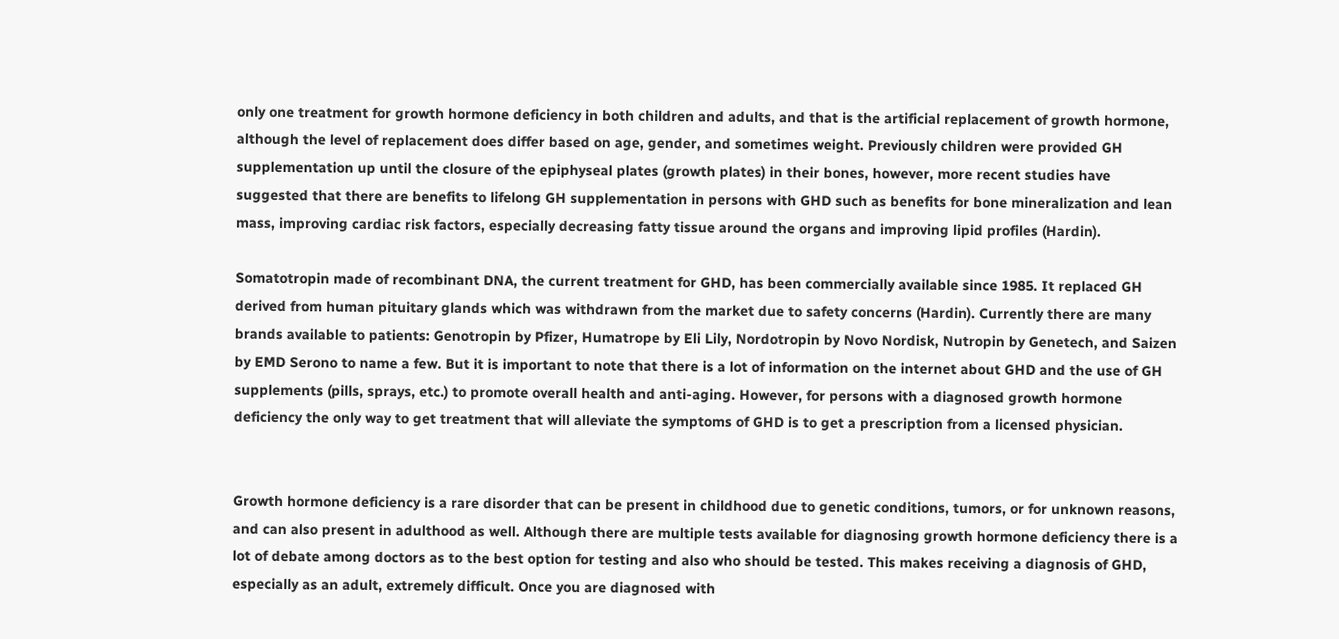only one treatment for growth hormone deficiency in both children and adults, and that is the artificial replacement of growth hormone, although the level of replacement does differ based on age, gender, and sometimes weight. Previously children were provided GH supplementation up until the closure of the epiphyseal plates (growth plates) in their bones, however, more recent studies have suggested that there are benefits to lifelong GH supplementation in persons with GHD such as benefits for bone mineralization and lean mass, improving cardiac risk factors, especially decreasing fatty tissue around the organs and improving lipid profiles (Hardin).

Somatotropin made of recombinant DNA, the current treatment for GHD, has been commercially available since 1985. It replaced GH derived from human pituitary glands which was withdrawn from the market due to safety concerns (Hardin). Currently there are many brands available to patients: Genotropin by Pfizer, Humatrope by Eli Lily, Nordotropin by Novo Nordisk, Nutropin by Genetech, and Saizen by EMD Serono to name a few. But it is important to note that there is a lot of information on the internet about GHD and the use of GH supplements (pills, sprays, etc.) to promote overall health and anti-aging. However, for persons with a diagnosed growth hormone deficiency the only way to get treatment that will alleviate the symptoms of GHD is to get a prescription from a licensed physician.


Growth hormone deficiency is a rare disorder that can be present in childhood due to genetic conditions, tumors, or for unknown reasons, and can also present in adulthood as well. Although there are multiple tests available for diagnosing growth hormone deficiency there is a lot of debate among doctors as to the best option for testing and also who should be tested. This makes receiving a diagnosis of GHD, especially as an adult, extremely difficult. Once you are diagnosed with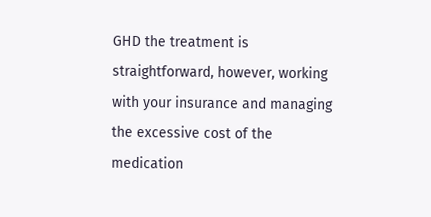GHD the treatment is straightforward, however, working with your insurance and managing the excessive cost of the medication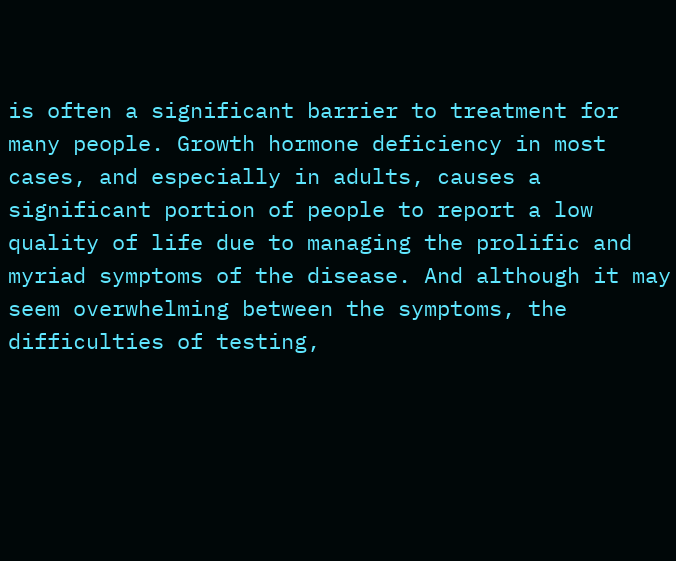is often a significant barrier to treatment for many people. Growth hormone deficiency in most cases, and especially in adults, causes a significant portion of people to report a low quality of life due to managing the prolific and myriad symptoms of the disease. And although it may seem overwhelming between the symptoms, the difficulties of testing,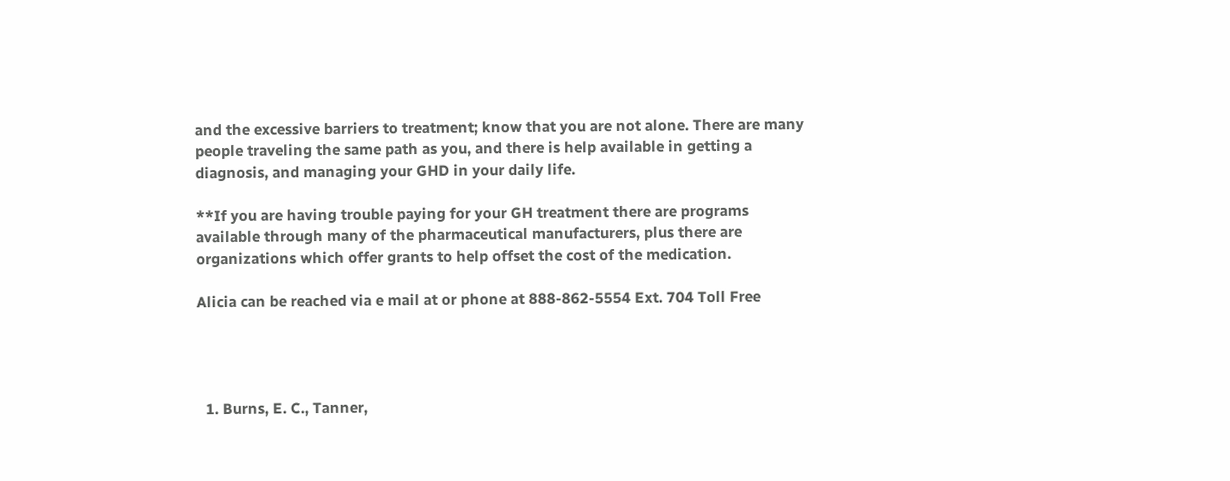and the excessive barriers to treatment; know that you are not alone. There are many people traveling the same path as you, and there is help available in getting a diagnosis, and managing your GHD in your daily life.

**If you are having trouble paying for your GH treatment there are programs available through many of the pharmaceutical manufacturers, plus there are organizations which offer grants to help offset the cost of the medication.

Alicia can be reached via e mail at or phone at 888-862-5554 Ext. 704 Toll Free




  1. Burns, E. C., Tanner,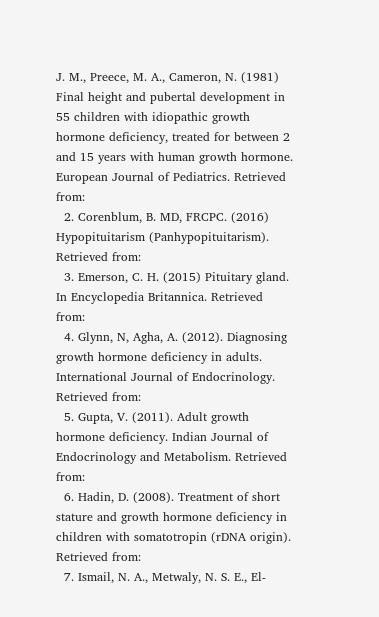J. M., Preece, M. A., Cameron, N. (1981) Final height and pubertal development in 55 children with idiopathic growth hormone deficiency, treated for between 2 and 15 years with human growth hormone. European Journal of Pediatrics. Retrieved from:
  2. Corenblum, B. MD, FRCPC. (2016) Hypopituitarism (Panhypopituitarism). Retrieved from:
  3. Emerson, C. H. (2015) Pituitary gland. In Encyclopedia Britannica. Retrieved from:
  4. Glynn, N, Agha, A. (2012). Diagnosing growth hormone deficiency in adults. International Journal of Endocrinology. Retrieved from:
  5. Gupta, V. (2011). Adult growth hormone deficiency. Indian Journal of Endocrinology and Metabolism. Retrieved from:
  6. Hadin, D. (2008). Treatment of short stature and growth hormone deficiency in children with somatotropin (rDNA origin). Retrieved from:
  7. Ismail, N. A., Metwaly, N. S. E., El-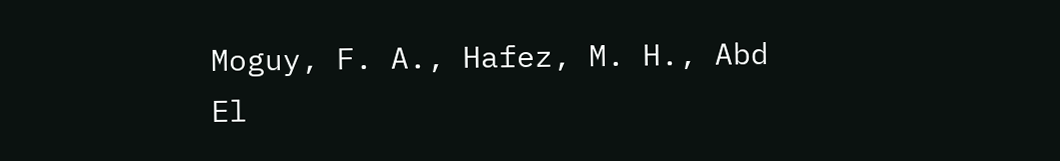Moguy, F. A., Hafez, M. H., Abd El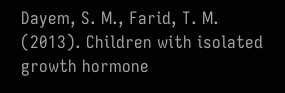Dayem, S. M., Farid, T. M. (2013). Children with isolated growth hormone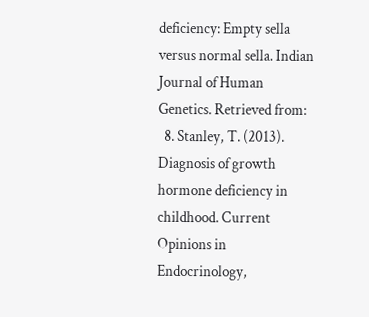deficiency: Empty sella versus normal sella. Indian Journal of Human Genetics. Retrieved from:
  8. Stanley, T. (2013). Diagnosis of growth hormone deficiency in childhood. Current Opinions in Endocrinology,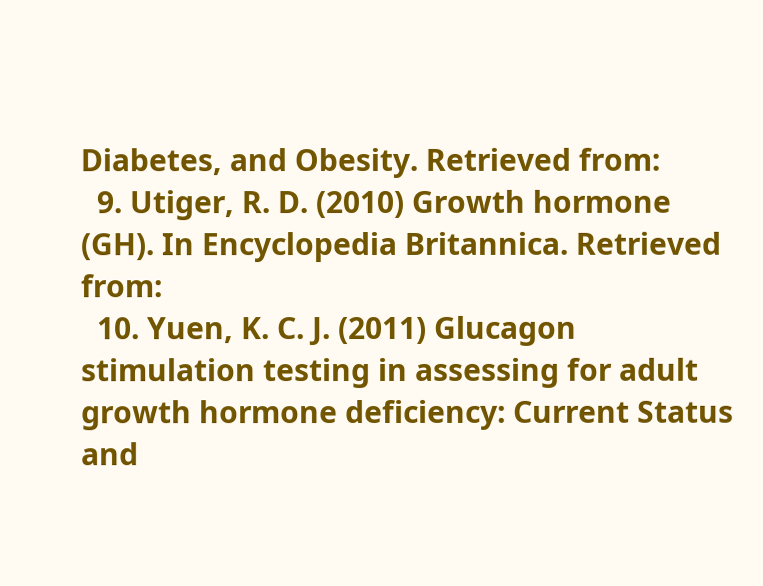Diabetes, and Obesity. Retrieved from:
  9. Utiger, R. D. (2010) Growth hormone (GH). In Encyclopedia Britannica. Retrieved from:
  10. Yuen, K. C. J. (2011) Glucagon stimulation testing in assessing for adult growth hormone deficiency: Current Status and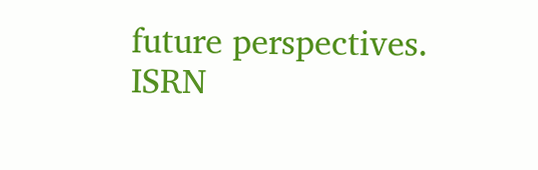future perspectives. ISRN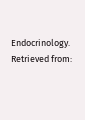Endocrinology. Retrieved from: